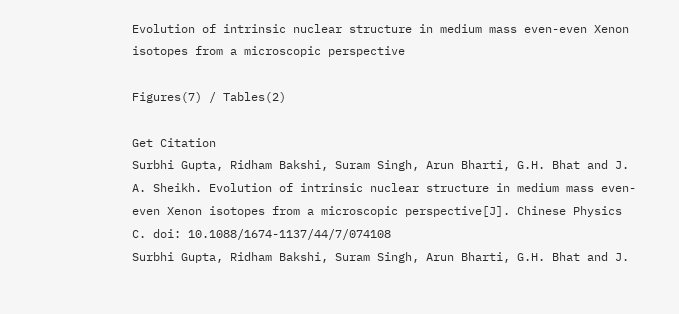Evolution of intrinsic nuclear structure in medium mass even-even Xenon isotopes from a microscopic perspective

Figures(7) / Tables(2)

Get Citation
Surbhi Gupta, Ridham Bakshi, Suram Singh, Arun Bharti, G.H. Bhat and J. A. Sheikh. Evolution of intrinsic nuclear structure in medium mass even-even Xenon isotopes from a microscopic perspective[J]. Chinese Physics C. doi: 10.1088/1674-1137/44/7/074108
Surbhi Gupta, Ridham Bakshi, Suram Singh, Arun Bharti, G.H. Bhat and J.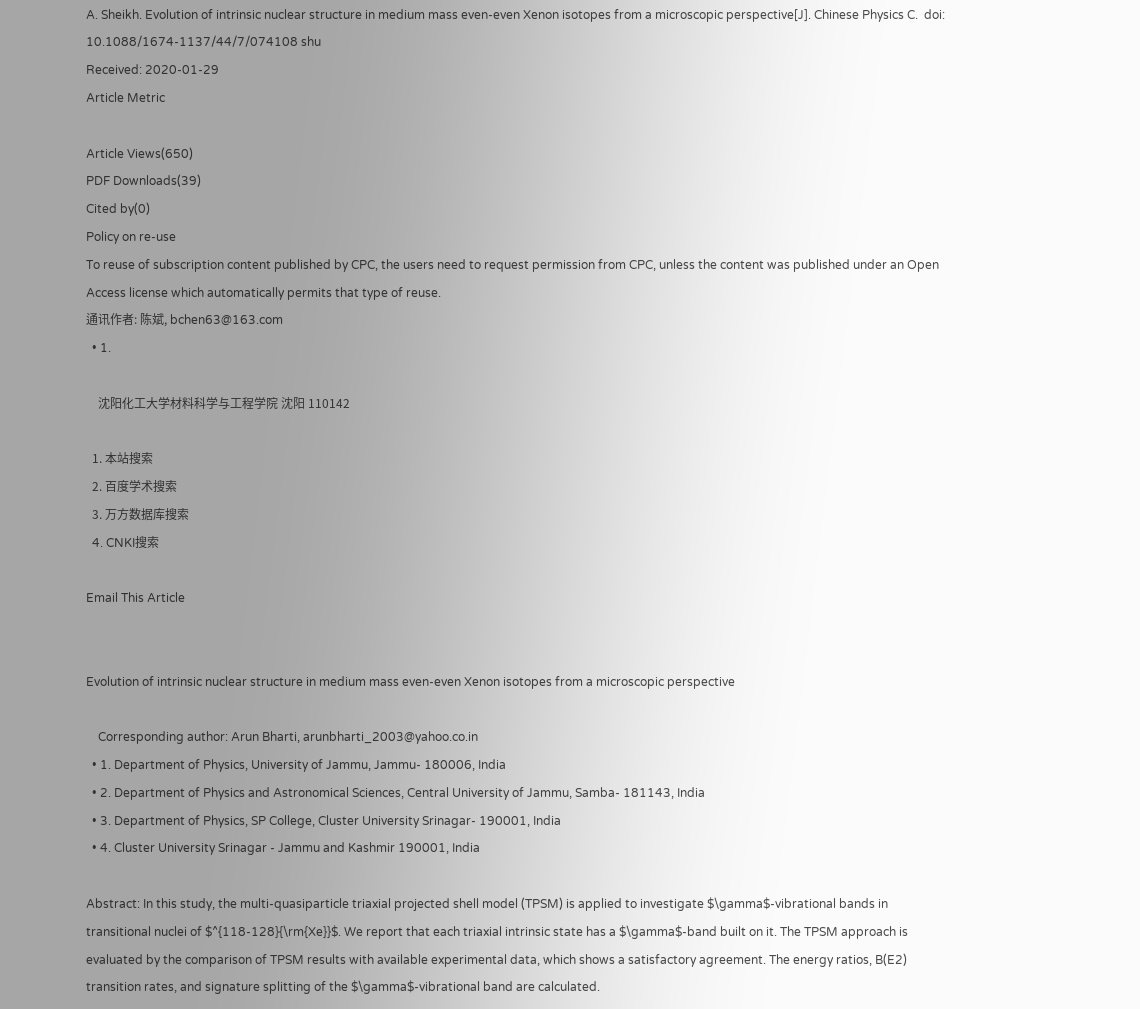A. Sheikh. Evolution of intrinsic nuclear structure in medium mass even-even Xenon isotopes from a microscopic perspective[J]. Chinese Physics C.  doi: 10.1088/1674-1137/44/7/074108 shu
Received: 2020-01-29
Article Metric

Article Views(650)
PDF Downloads(39)
Cited by(0)
Policy on re-use
To reuse of subscription content published by CPC, the users need to request permission from CPC, unless the content was published under an Open Access license which automatically permits that type of reuse.
通讯作者: 陈斌, bchen63@163.com
  • 1.

    沈阳化工大学材料科学与工程学院 沈阳 110142

  1. 本站搜索
  2. 百度学术搜索
  3. 万方数据库搜索
  4. CNKI搜索

Email This Article


Evolution of intrinsic nuclear structure in medium mass even-even Xenon isotopes from a microscopic perspective

    Corresponding author: Arun Bharti, arunbharti_2003@yahoo.co.in
  • 1. Department of Physics, University of Jammu, Jammu- 180006, India
  • 2. Department of Physics and Astronomical Sciences, Central University of Jammu, Samba- 181143, India
  • 3. Department of Physics, SP College, Cluster University Srinagar- 190001, India
  • 4. Cluster University Srinagar - Jammu and Kashmir 190001, India

Abstract: In this study, the multi-quasiparticle triaxial projected shell model (TPSM) is applied to investigate $\gamma$-vibrational bands in transitional nuclei of $^{118-128}{\rm{Xe}}$. We report that each triaxial intrinsic state has a $\gamma$-band built on it. The TPSM approach is evaluated by the comparison of TPSM results with available experimental data, which shows a satisfactory agreement. The energy ratios, B(E2) transition rates, and signature splitting of the $\gamma$-vibrational band are calculated.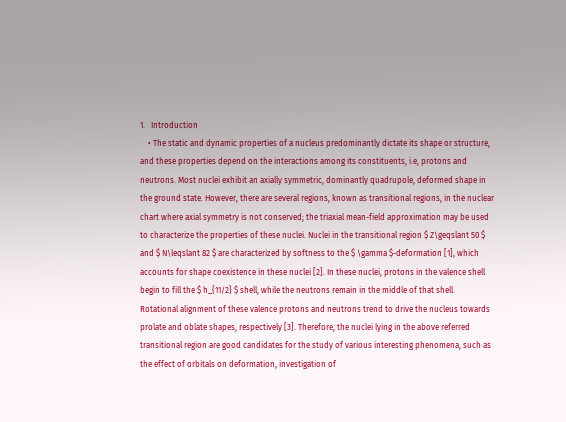1.   Introduction
    • The static and dynamic properties of a nucleus predominantly dictate its shape or structure, and these properties depend on the interactions among its constituents, i.e, protons and neutrons. Most nuclei exhibit an axially symmetric, dominantly quadrupole, deformed shape in the ground state. However, there are several regions, known as transitional regions, in the nuclear chart where axial symmetry is not conserved; the triaxial mean-field approximation may be used to characterize the properties of these nuclei. Nuclei in the transitional region $ Z\geqslant 50 $ and $ N\leqslant 82 $ are characterized by softness to the $ \gamma $-deformation [1], which accounts for shape coexistence in these nuclei [2]. In these nuclei, protons in the valence shell begin to fill the $ h_{11/2} $ shell, while the neutrons remain in the middle of that shell. Rotational alignment of these valence protons and neutrons trend to drive the nucleus towards prolate and oblate shapes, respectively [3]. Therefore, the nuclei lying in the above referred transitional region are good candidates for the study of various interesting phenomena, such as the effect of orbitals on deformation, investigation of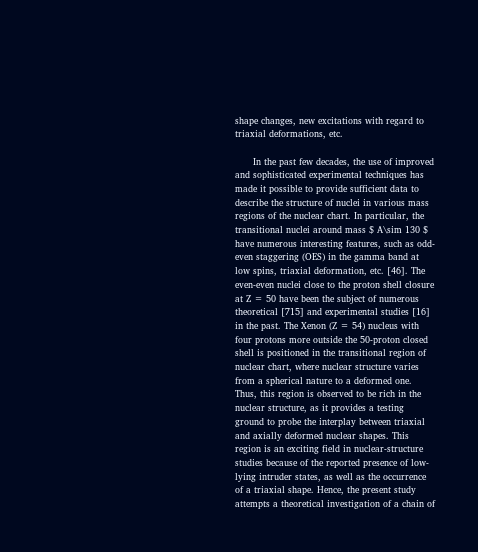shape changes, new excitations with regard to triaxial deformations, etc.

      In the past few decades, the use of improved and sophisticated experimental techniques has made it possible to provide sufficient data to describe the structure of nuclei in various mass regions of the nuclear chart. In particular, the transitional nuclei around mass $ A\sim 130 $ have numerous interesting features, such as odd-even staggering (OES) in the gamma band at low spins, triaxial deformation, etc. [46]. The even-even nuclei close to the proton shell closure at Z = 50 have been the subject of numerous theoretical [715] and experimental studies [16] in the past. The Xenon (Z = 54) nucleus with four protons more outside the 50-proton closed shell is positioned in the transitional region of nuclear chart, where nuclear structure varies from a spherical nature to a deformed one. Thus, this region is observed to be rich in the nuclear structure, as it provides a testing ground to probe the interplay between triaxial and axially deformed nuclear shapes. This region is an exciting field in nuclear-structure studies because of the reported presence of low-lying intruder states, as well as the occurrence of a triaxial shape. Hence, the present study attempts a theoretical investigation of a chain of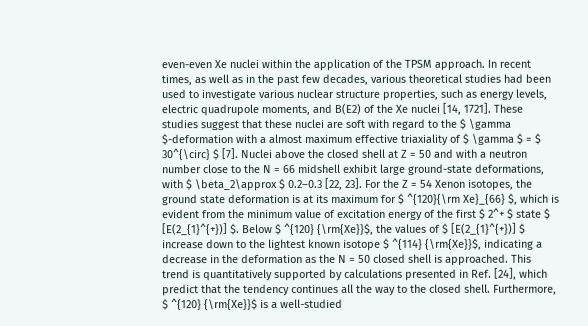even-even Xe nuclei within the application of the TPSM approach. In recent times, as well as in the past few decades, various theoretical studies had been used to investigate various nuclear structure properties, such as energy levels, electric quadrupole moments, and B(E2) of the Xe nuclei [14, 1721]. These studies suggest that these nuclei are soft with regard to the $ \gamma $-deformation with a almost maximum effective triaxiality of $ \gamma $ = $ 30^{\circ} $ [7]. Nuclei above the closed shell at Z = 50 and with a neutron number close to the N = 66 midshell exhibit large ground-state deformations, with $ \beta_2\approx $ 0.2–0.3 [22, 23]. For the Z = 54 Xenon isotopes, the ground state deformation is at its maximum for $ ^{120}{\rm Xe}_{66} $, which is evident from the minimum value of excitation energy of the first $ 2^+ $ state $ [E(2_{1}^{+})] $. Below $ ^{120} {\rm{Xe}}$, the values of $ [E(2_{1}^{+})] $ increase down to the lightest known isotope $ ^{114} {\rm{Xe}}$, indicating a decrease in the deformation as the N = 50 closed shell is approached. This trend is quantitatively supported by calculations presented in Ref. [24], which predict that the tendency continues all the way to the closed shell. Furthermore, $ ^{120} {\rm{Xe}}$ is a well-studied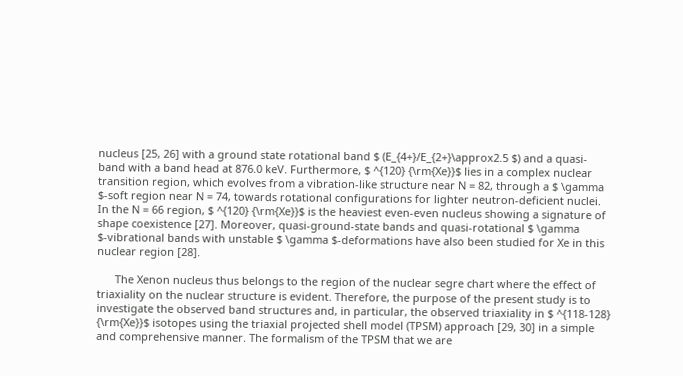nucleus [25, 26] with a ground state rotational band $ (E_{4+}/E_{2+}\approx2.5 $) and a quasi-band with a band head at 876.0 keV. Furthermore, $ ^{120} {\rm{Xe}}$ lies in a complex nuclear transition region, which evolves from a vibration-like structure near N = 82, through a $ \gamma $-soft region near N = 74, towards rotational configurations for lighter neutron-deficient nuclei. In the N = 66 region, $ ^{120} {\rm{Xe}}$ is the heaviest even-even nucleus showing a signature of shape coexistence [27]. Moreover, quasi-ground-state bands and quasi-rotational $ \gamma $-vibrational bands with unstable $ \gamma $-deformations have also been studied for Xe in this nuclear region [28].

      The Xenon nucleus thus belongs to the region of the nuclear segre chart where the effect of triaxiality on the nuclear structure is evident. Therefore, the purpose of the present study is to investigate the observed band structures and, in particular, the observed triaxiality in $ ^{118-128} {\rm{Xe}}$ isotopes using the triaxial projected shell model (TPSM) approach [29, 30] in a simple and comprehensive manner. The formalism of the TPSM that we are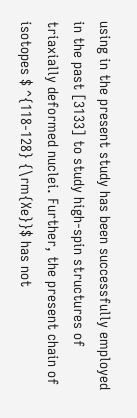using in the present study has been successfully employed in the past [3133] to study high-spin structures of triaxially deformed nuclei. Further, the present chain of isotopes $ ^{118-128} {\rm{Xe}}$ has not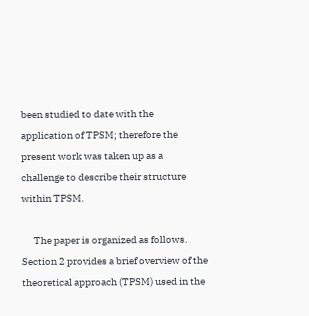been studied to date with the application of TPSM; therefore the present work was taken up as a challenge to describe their structure within TPSM.

      The paper is organized as follows. Section 2 provides a brief overview of the theoretical approach (TPSM) used in the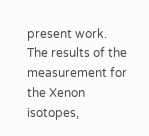present work. The results of the measurement for the Xenon isotopes,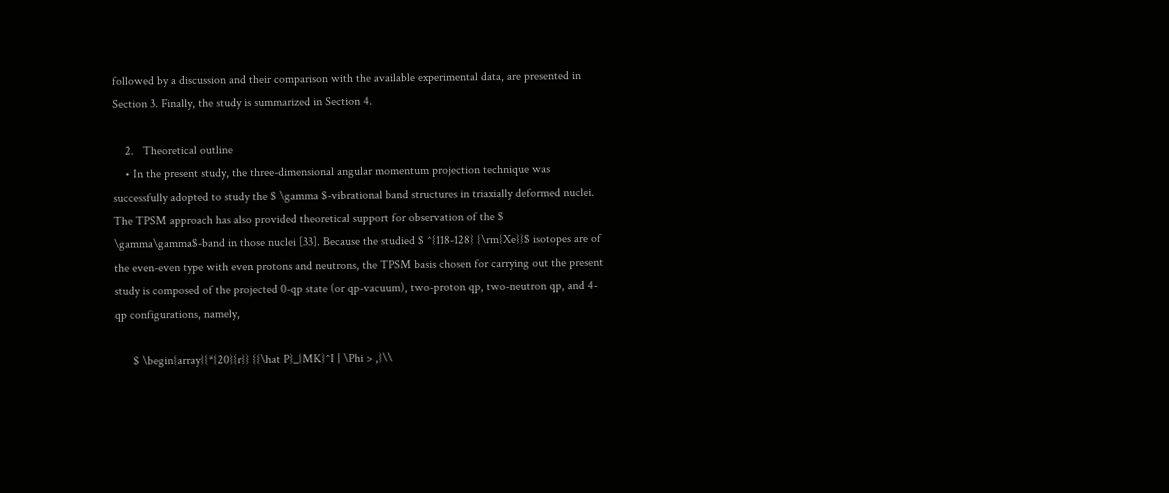followed by a discussion and their comparison with the available experimental data, are presented in Section 3. Finally, the study is summarized in Section 4.

    2.   Theoretical outline
    • In the present study, the three-dimensional angular momentum projection technique was successfully adopted to study the $ \gamma $-vibrational band structures in triaxially deformed nuclei. The TPSM approach has also provided theoretical support for observation of the $ \gamma\gamma$-band in those nuclei [33]. Because the studied $ ^{118-128} {\rm{Xe}}$ isotopes are of the even-even type with even protons and neutrons, the TPSM basis chosen for carrying out the present study is composed of the projected 0-qp state (or qp-vacuum), two-proton qp, two-neutron qp, and 4-qp configurations, namely,

      $ \begin{array}{*{20}{r}} {{\hat P}_{MK}^I | \Phi > ,}\\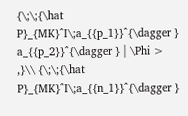{\;\;{\hat P}_{MK}^I\;a_{{p_1}}^{\dagger } a_{{p_2}}^{\dagger } | \Phi > ,}\\ {\;\;{\hat P}_{MK}^I\;a_{{n_1}}^{\dagger }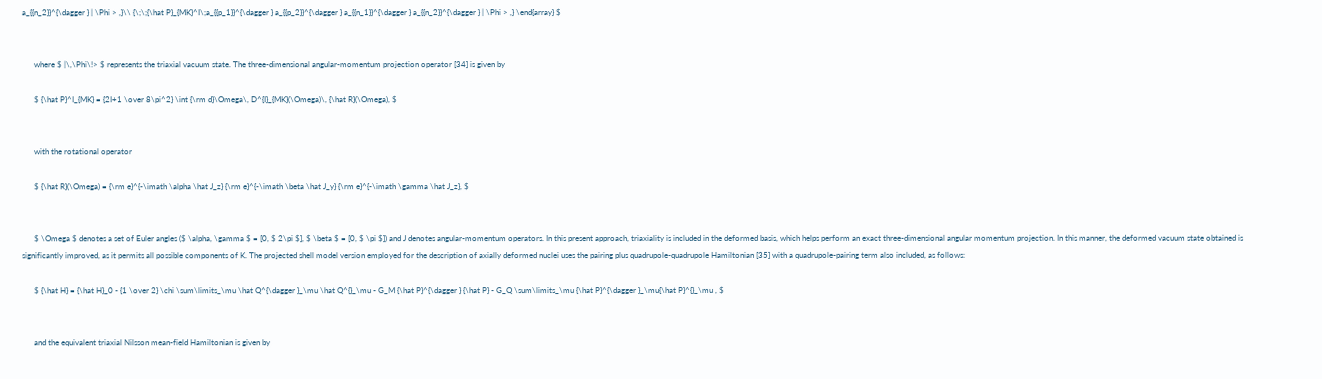a_{{n_2}}^{\dagger } | \Phi > ,}\\ {\;\;{\hat P}_{MK}^I\;a_{{p_1}}^{\dagger } a_{{p_2}}^{\dagger } a_{{n_1}}^{\dagger } a_{{n_2}}^{\dagger } | \Phi > ,} \end{array} $


      where $ |\,\Phi\!> $ represents the triaxial vacuum state. The three-dimensional angular-momentum projection operator [34] is given by

      $ {\hat P}^I_{MK} = {2I+1 \over 8\pi^2} \int {\rm d}\Omega\, D^{I}_{MK}(\Omega)\, {\hat R}(\Omega), $


      with the rotational operator

      $ {\hat R}(\Omega) = {\rm e}^{-\imath \alpha \hat J_z} {\rm e}^{-\imath \beta \hat J_y} {\rm e}^{-\imath \gamma \hat J_z}, $


      $ \Omega $ denotes a set of Euler angles ($ \alpha, \gamma $ = [0, $ 2\pi $], $ \beta $ = [0, $ \pi $]) and J denotes angular-momentum operators. In this present approach, triaxiality is included in the deformed basis, which helps perform an exact three-dimensional angular momentum projection. In this manner, the deformed vacuum state obtained is significantly improved, as it permits all possible components of K. The projected shell model version employed for the description of axially deformed nuclei uses the pairing plus quadrupole-quadrupole Hamiltonian [35] with a quadrupole-pairing term also included, as follows:

      $ {\hat H} = {\hat H}_0 - {1 \over 2} \chi \sum\limits_\mu \hat Q^{\dagger }_\mu \hat Q^{}_\mu - G_M {\hat P}^{\dagger } {\hat P} - G_Q \sum\limits_\mu {\hat P}^{\dagger }_\mu{\hat P}^{}_\mu , $


      and the equivalent triaxial Nilsson mean-field Hamiltonian is given by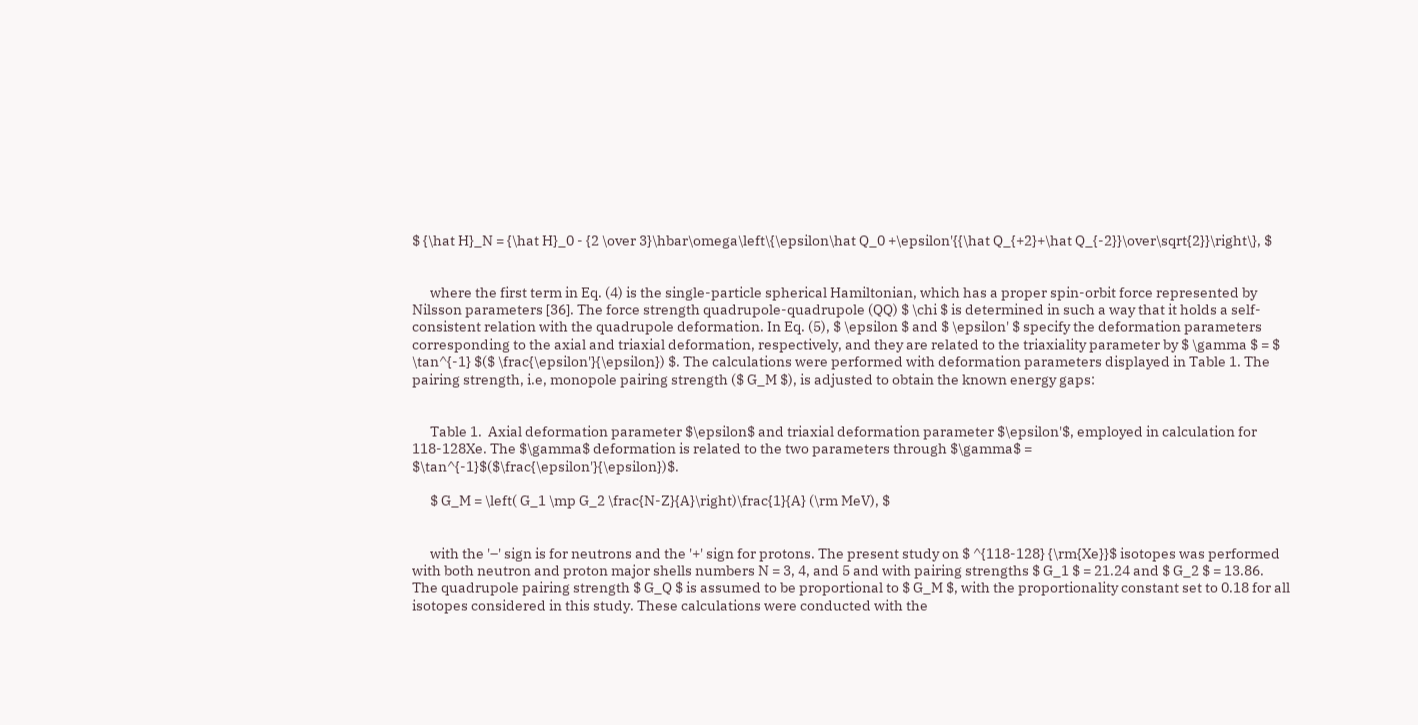$ {\hat H}_N = {\hat H}_0 - {2 \over 3}\hbar\omega\left\{\epsilon\hat Q_0 +\epsilon'{{\hat Q_{+2}+\hat Q_{-2}}\over\sqrt{2}}\right\}, $


      where the first term in Eq. (4) is the single-particle spherical Hamiltonian, which has a proper spin-orbit force represented by Nilsson parameters [36]. The force strength quadrupole-quadrupole (QQ) $ \chi $ is determined in such a way that it holds a self-consistent relation with the quadrupole deformation. In Eq. (5), $ \epsilon $ and $ \epsilon' $ specify the deformation parameters corresponding to the axial and triaxial deformation, respectively, and they are related to the triaxiality parameter by $ \gamma $ = $ \tan^{-1} $($ \frac{\epsilon'}{\epsilon}) $. The calculations were performed with deformation parameters displayed in Table 1. The pairing strength, i.e, monopole pairing strength ($ G_M $), is adjusted to obtain the known energy gaps:


      Table 1.  Axial deformation parameter $\epsilon$ and triaxial deformation parameter $\epsilon'$, employed in calculation for 118-128Xe. The $\gamma$ deformation is related to the two parameters through $\gamma$ = $\tan^{-1}$($\frac{\epsilon'}{\epsilon})$.

      $ G_M = \left( G_1 \mp G_2 \frac{N-Z}{A}\right)\frac{1}{A} (\rm MeV), $


      with the '–' sign is for neutrons and the '+' sign for protons. The present study on $ ^{118-128} {\rm{Xe}}$ isotopes was performed with both neutron and proton major shells numbers N = 3, 4, and 5 and with pairing strengths $ G_1 $ = 21.24 and $ G_2 $ = 13.86. The quadrupole pairing strength $ G_Q $ is assumed to be proportional to $ G_M $, with the proportionality constant set to 0.18 for all isotopes considered in this study. These calculations were conducted with the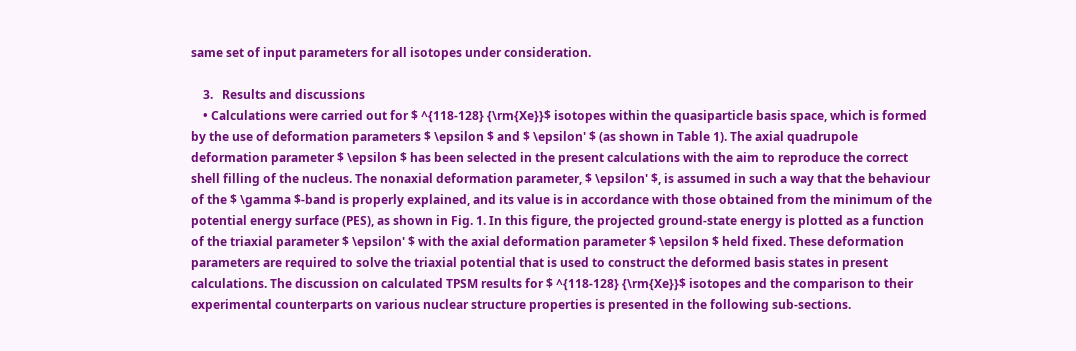same set of input parameters for all isotopes under consideration.

    3.   Results and discussions
    • Calculations were carried out for $ ^{118-128} {\rm{Xe}}$ isotopes within the quasiparticle basis space, which is formed by the use of deformation parameters $ \epsilon $ and $ \epsilon' $ (as shown in Table 1). The axial quadrupole deformation parameter $ \epsilon $ has been selected in the present calculations with the aim to reproduce the correct shell filling of the nucleus. The nonaxial deformation parameter, $ \epsilon' $, is assumed in such a way that the behaviour of the $ \gamma $-band is properly explained, and its value is in accordance with those obtained from the minimum of the potential energy surface (PES), as shown in Fig. 1. In this figure, the projected ground-state energy is plotted as a function of the triaxial parameter $ \epsilon' $ with the axial deformation parameter $ \epsilon $ held fixed. These deformation parameters are required to solve the triaxial potential that is used to construct the deformed basis states in present calculations. The discussion on calculated TPSM results for $ ^{118-128} {\rm{Xe}}$ isotopes and the comparison to their experimental counterparts on various nuclear structure properties is presented in the following sub-sections.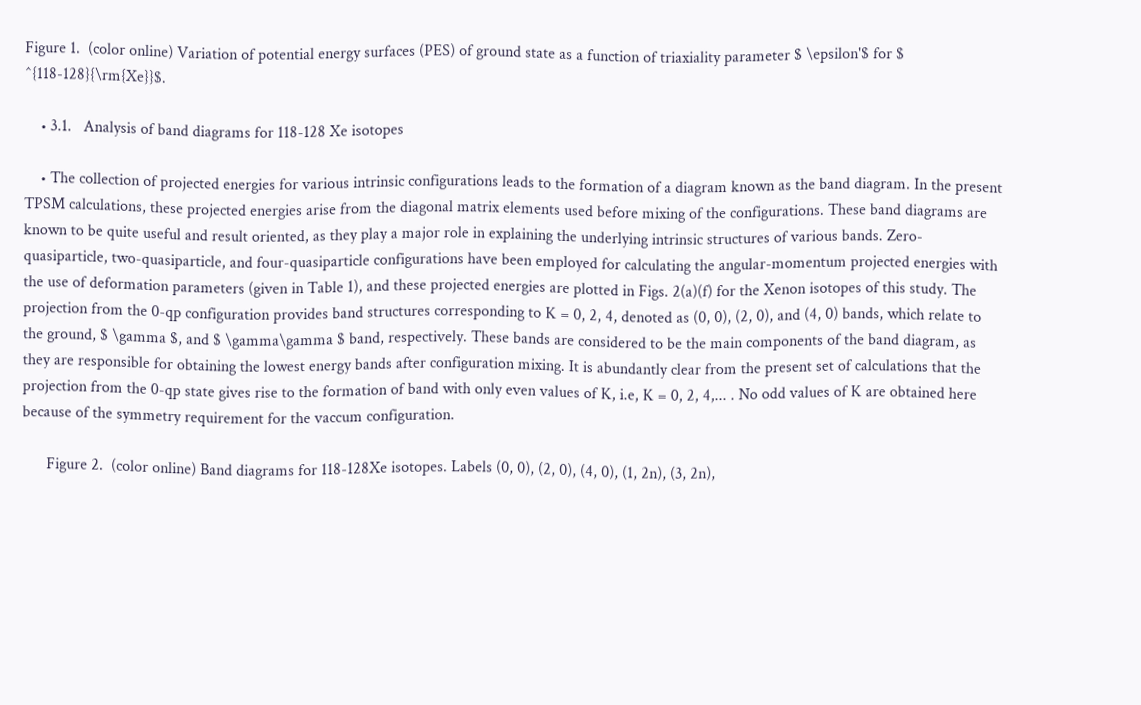Figure 1.  (color online) Variation of potential energy surfaces (PES) of ground state as a function of triaxiality parameter $ \epsilon'$ for $ ^{118-128}{\rm{Xe}}$.

    • 3.1.   Analysis of band diagrams for 118-128 Xe isotopes

    • The collection of projected energies for various intrinsic configurations leads to the formation of a diagram known as the band diagram. In the present TPSM calculations, these projected energies arise from the diagonal matrix elements used before mixing of the configurations. These band diagrams are known to be quite useful and result oriented, as they play a major role in explaining the underlying intrinsic structures of various bands. Zero-quasiparticle, two-quasiparticle, and four-quasiparticle configurations have been employed for calculating the angular-momentum projected energies with the use of deformation parameters (given in Table 1), and these projected energies are plotted in Figs. 2(a)(f) for the Xenon isotopes of this study. The projection from the 0-qp configuration provides band structures corresponding to K = 0, 2, 4, denoted as (0, 0), (2, 0), and (4, 0) bands, which relate to the ground, $ \gamma $, and $ \gamma\gamma $ band, respectively. These bands are considered to be the main components of the band diagram, as they are responsible for obtaining the lowest energy bands after configuration mixing. It is abundantly clear from the present set of calculations that the projection from the 0-qp state gives rise to the formation of band with only even values of K, i.e, K = 0, 2, 4,... . No odd values of K are obtained here because of the symmetry requirement for the vaccum configuration.

      Figure 2.  (color online) Band diagrams for 118-128Xe isotopes. Labels (0, 0), (2, 0), (4, 0), (1, 2n), (3, 2n),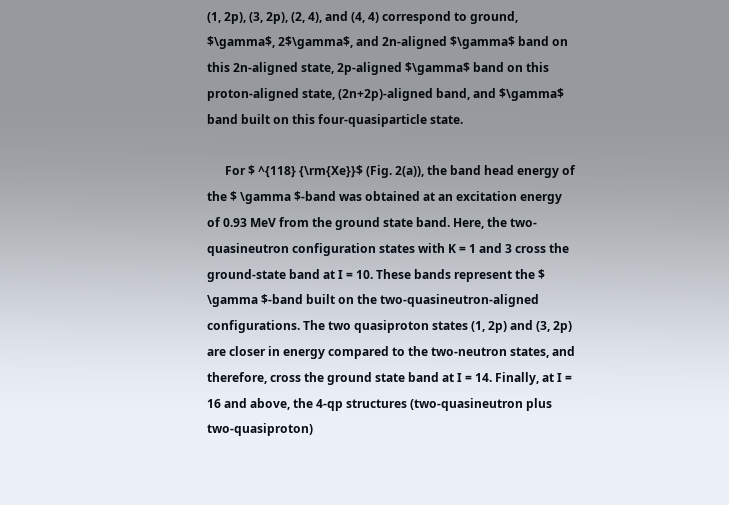(1, 2p), (3, 2p), (2, 4), and (4, 4) correspond to ground, $\gamma$, 2$\gamma$, and 2n-aligned $\gamma$ band on this 2n-aligned state, 2p-aligned $\gamma$ band on this proton-aligned state, (2n+2p)-aligned band, and $\gamma$ band built on this four-quasiparticle state.

      For $ ^{118} {\rm{Xe}}$ (Fig. 2(a)), the band head energy of the $ \gamma $-band was obtained at an excitation energy of 0.93 MeV from the ground state band. Here, the two-quasineutron configuration states with K = 1 and 3 cross the ground-state band at I = 10. These bands represent the $ \gamma $-band built on the two-quasineutron-aligned configurations. The two quasiproton states (1, 2p) and (3, 2p) are closer in energy compared to the two-neutron states, and therefore, cross the ground state band at I = 14. Finally, at I = 16 and above, the 4-qp structures (two-quasineutron plus two-quasiproton)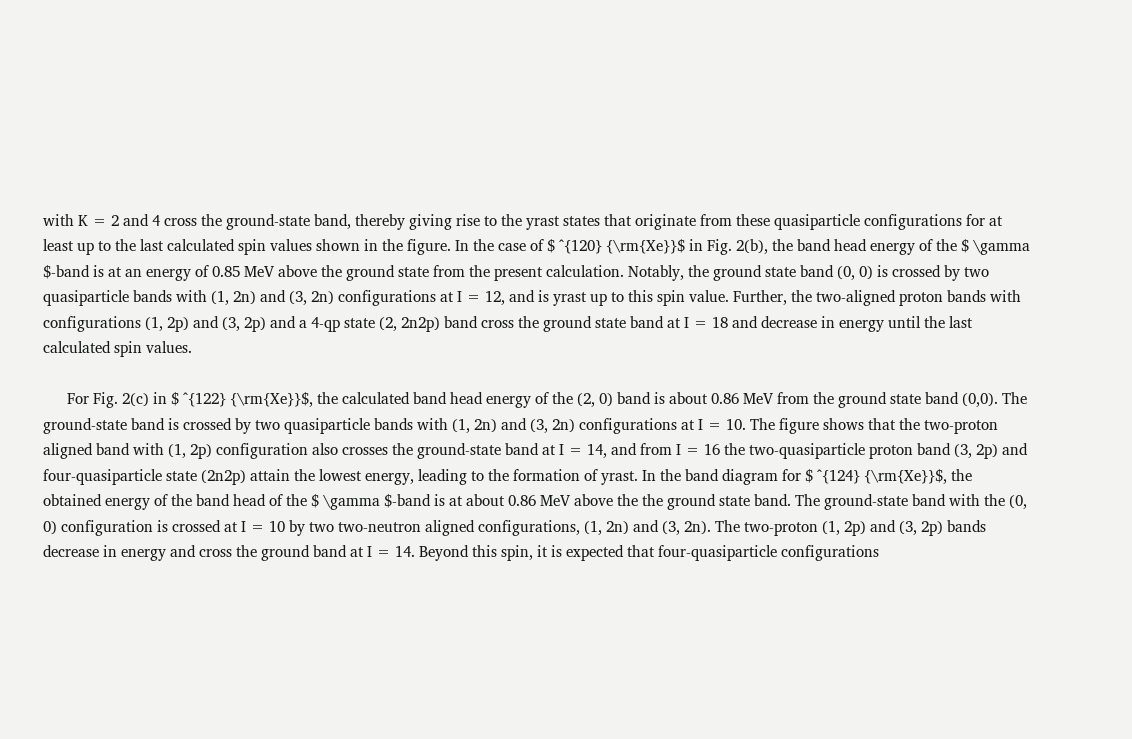with K = 2 and 4 cross the ground-state band, thereby giving rise to the yrast states that originate from these quasiparticle configurations for at least up to the last calculated spin values shown in the figure. In the case of $ ^{120} {\rm{Xe}}$ in Fig. 2(b), the band head energy of the $ \gamma $-band is at an energy of 0.85 MeV above the ground state from the present calculation. Notably, the ground state band (0, 0) is crossed by two quasiparticle bands with (1, 2n) and (3, 2n) configurations at I = 12, and is yrast up to this spin value. Further, the two-aligned proton bands with configurations (1, 2p) and (3, 2p) and a 4-qp state (2, 2n2p) band cross the ground state band at I = 18 and decrease in energy until the last calculated spin values.

      For Fig. 2(c) in $ ^{122} {\rm{Xe}}$, the calculated band head energy of the (2, 0) band is about 0.86 MeV from the ground state band (0,0). The ground-state band is crossed by two quasiparticle bands with (1, 2n) and (3, 2n) configurations at I = 10. The figure shows that the two-proton aligned band with (1, 2p) configuration also crosses the ground-state band at I = 14, and from I = 16 the two-quasiparticle proton band (3, 2p) and four-quasiparticle state (2n2p) attain the lowest energy, leading to the formation of yrast. In the band diagram for $ ^{124} {\rm{Xe}}$, the obtained energy of the band head of the $ \gamma $-band is at about 0.86 MeV above the the ground state band. The ground-state band with the (0, 0) configuration is crossed at I = 10 by two two-neutron aligned configurations, (1, 2n) and (3, 2n). The two-proton (1, 2p) and (3, 2p) bands decrease in energy and cross the ground band at I = 14. Beyond this spin, it is expected that four-quasiparticle configurations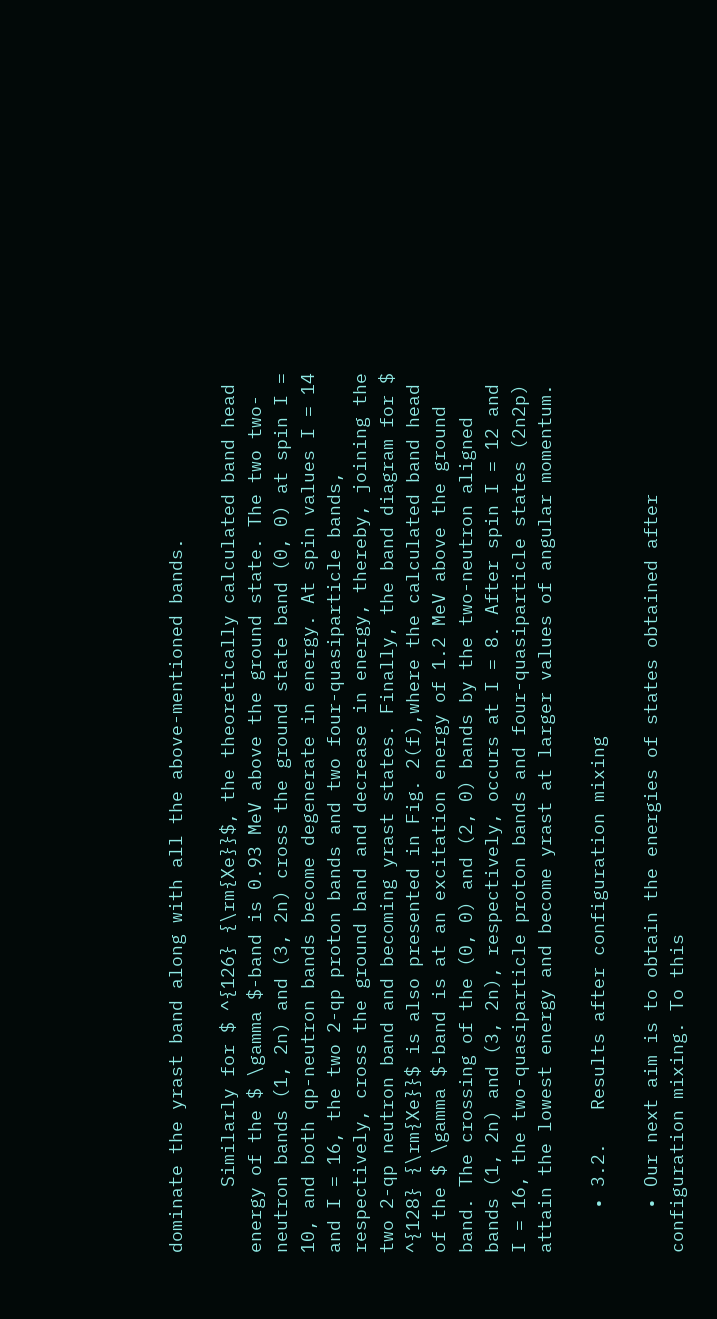dominate the yrast band along with all the above-mentioned bands.

      Similarly for $ ^{126} {\rm{Xe}}$, the theoretically calculated band head energy of the $ \gamma $-band is 0.93 MeV above the ground state. The two two-neutron bands (1, 2n) and (3, 2n) cross the ground state band (0, 0) at spin I = 10, and both qp-neutron bands become degenerate in energy. At spin values I = 14 and I = 16, the two 2-qp proton bands and two four-quasiparticle bands, respectively, cross the ground band and decrease in energy, thereby, joining the two 2-qp neutron band and becoming yrast states. Finally, the band diagram for $ ^{128} {\rm{Xe}}$ is also presented in Fig. 2(f),where the calculated band head of the $ \gamma $-band is at an excitation energy of 1.2 MeV above the ground band. The crossing of the (0, 0) and (2, 0) bands by the two-neutron aligned bands (1, 2n) and (3, 2n), respectively, occurs at I = 8. After spin I = 12 and I = 16, the two-quasiparticle proton bands and four-quasiparticle states (2n2p) attain the lowest energy and become yrast at larger values of angular momentum.

    • 3.2.   Results after configuration mixing

    • Our next aim is to obtain the energies of states obtained after configuration mixing. To this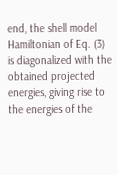end, the shell model Hamiltonian of Eq. (3) is diagonalized with the obtained projected energies, giving rise to the energies of the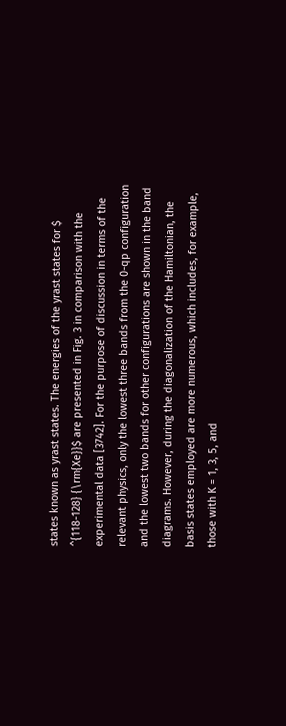states known as yrast states. The energies of the yrast states for $ ^{118-128} {\rm{Xe}}$ are presented in Fig. 3 in comparison with the experimental data [3742]. For the purpose of discussion in terms of the relevant physics, only the lowest three bands from the 0-qp configuration and the lowest two bands for other configurations are shown in the band diagrams. However, during the diagonalization of the Hamiltonian, the basis states employed are more numerous, which includes, for example, those with K = 1, 3, 5, and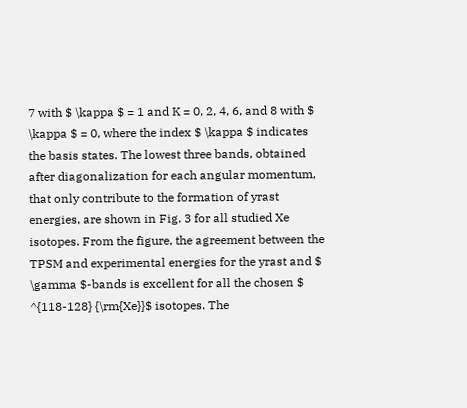7 with $ \kappa $ = 1 and K = 0, 2, 4, 6, and 8 with $ \kappa $ = 0, where the index $ \kappa $ indicates the basis states. The lowest three bands, obtained after diagonalization for each angular momentum, that only contribute to the formation of yrast energies, are shown in Fig. 3 for all studied Xe isotopes. From the figure, the agreement between the TPSM and experimental energies for the yrast and $ \gamma $-bands is excellent for all the chosen $ ^{118-128} {\rm{Xe}}$ isotopes. The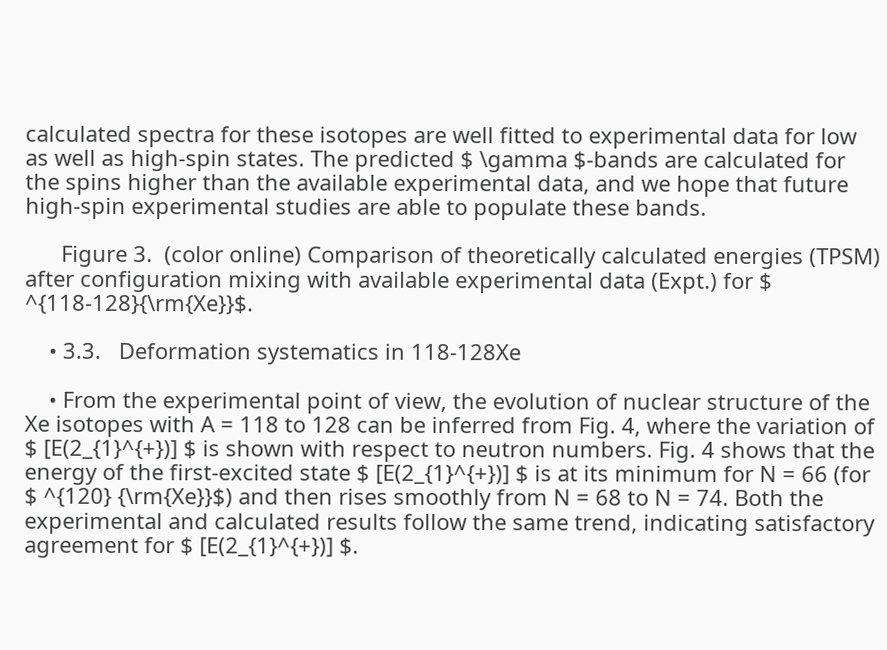calculated spectra for these isotopes are well fitted to experimental data for low as well as high-spin states. The predicted $ \gamma $-bands are calculated for the spins higher than the available experimental data, and we hope that future high-spin experimental studies are able to populate these bands.

      Figure 3.  (color online) Comparison of theoretically calculated energies (TPSM) after configuration mixing with available experimental data (Expt.) for $ ^{118-128}{\rm{Xe}}$.

    • 3.3.   Deformation systematics in 118-128Xe

    • From the experimental point of view, the evolution of nuclear structure of the Xe isotopes with A = 118 to 128 can be inferred from Fig. 4, where the variation of $ [E(2_{1}^{+})] $ is shown with respect to neutron numbers. Fig. 4 shows that the energy of the first-excited state $ [E(2_{1}^{+})] $ is at its minimum for N = 66 (for $ ^{120} {\rm{Xe}}$) and then rises smoothly from N = 68 to N = 74. Both the experimental and calculated results follow the same trend, indicating satisfactory agreement for $ [E(2_{1}^{+})] $.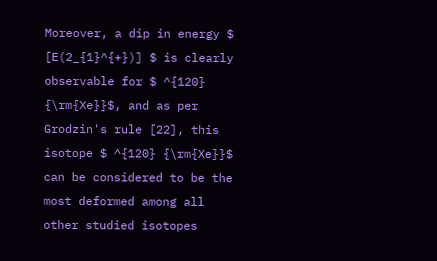Moreover, a dip in energy $ [E(2_{1}^{+})] $ is clearly observable for $ ^{120} {\rm{Xe}}$, and as per Grodzin's rule [22], this isotope $ ^{120} {\rm{Xe}}$ can be considered to be the most deformed among all other studied isotopes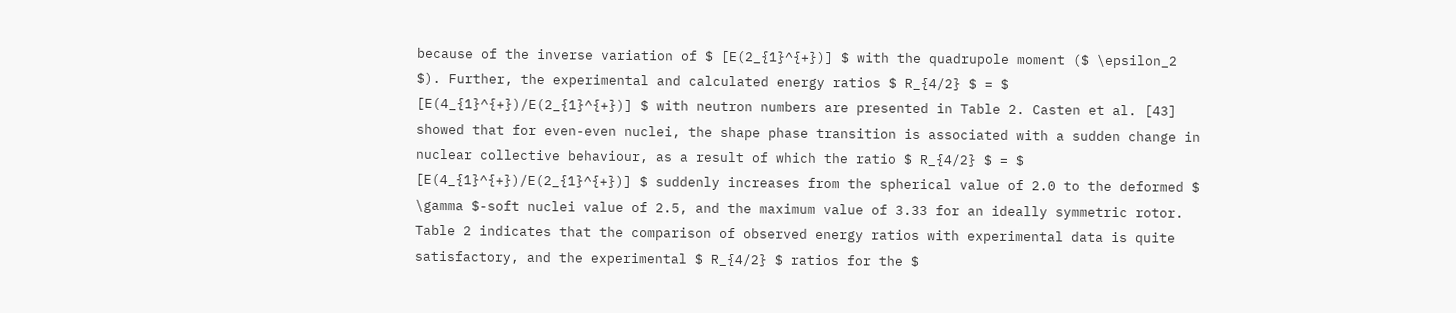because of the inverse variation of $ [E(2_{1}^{+})] $ with the quadrupole moment ($ \epsilon_2 $). Further, the experimental and calculated energy ratios $ R_{4/2} $ = $ [E(4_{1}^{+})/E(2_{1}^{+})] $ with neutron numbers are presented in Table 2. Casten et al. [43] showed that for even-even nuclei, the shape phase transition is associated with a sudden change in nuclear collective behaviour, as a result of which the ratio $ R_{4/2} $ = $ [E(4_{1}^{+})/E(2_{1}^{+})] $ suddenly increases from the spherical value of 2.0 to the deformed $ \gamma $-soft nuclei value of 2.5, and the maximum value of 3.33 for an ideally symmetric rotor. Table 2 indicates that the comparison of observed energy ratios with experimental data is quite satisfactory, and the experimental $ R_{4/2} $ ratios for the $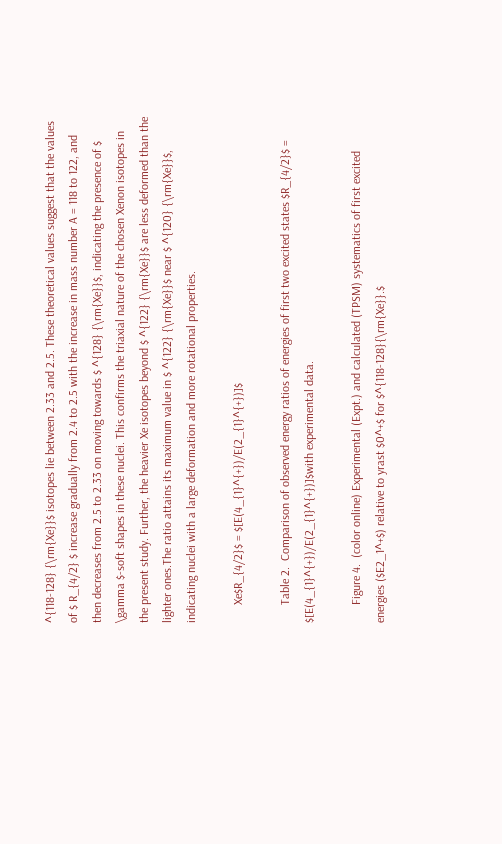^{118-128} {\rm{Xe}}$ isotopes lie between 2.33 and 2.5. These theoretical values suggest that the values of $ R_{4/2} $ increase gradually from 2.4 to 2.5 with the increase in mass number A = 118 to 122, and then decreases from 2.5 to 2.33 on moving towards $ ^{128} {\rm{Xe}}$, indicating the presence of $ \gamma $-soft shapes in these nuclei. This confirms the triaxial nature of the chosen Xenon isotopes in the present study. Further, the heavier Xe isotopes beyond $ ^{122} {\rm{Xe}}$ are less deformed than the lighter ones.The ratio attains its maximum value in $ ^{122} {\rm{Xe}}$ near $ ^{120} {\rm{Xe}}$, indicating nuclei with a large deformation and more rotational properties.

      Xe$R_{4/2}$ = $[E(4_{1}^{+})/E(2_{1}^{+})]$

      Table 2.  Comparison of observed energy ratios of energies of first two excited states $R_{4/2}$ = $[E(4_{1}^{+})/E(2_{1}^{+})]$with experimental data.

      Figure 4.  (color online) Experimental (Expt.) and calculated (TPSM) systematics of first excited energies ($E2_1^+$) relative to yrast $0^+$ for $^{118-128}{\rm{Xe}}.$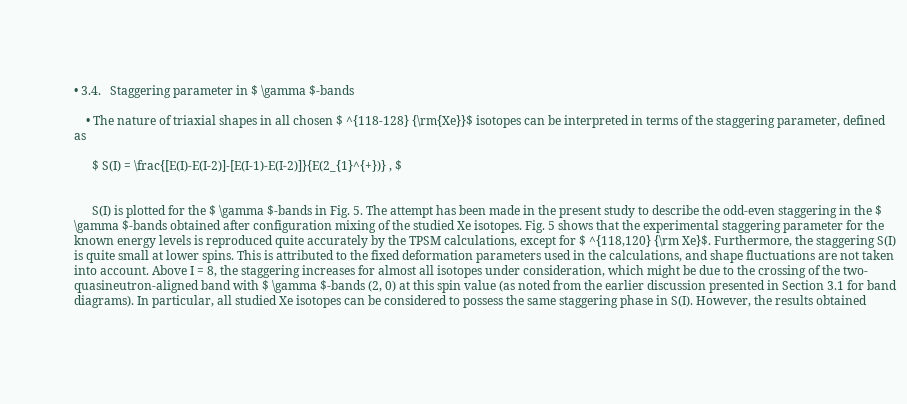• 3.4.   Staggering parameter in $ \gamma $-bands

    • The nature of triaxial shapes in all chosen $ ^{118-128} {\rm{Xe}}$ isotopes can be interpreted in terms of the staggering parameter, defined as

      $ S(I) = \frac{[E(I)-E(I-2)]-[E(I-1)-E(I-2)]}{E(2_{1}^{+})} , $


      S(I) is plotted for the $ \gamma $-bands in Fig. 5. The attempt has been made in the present study to describe the odd-even staggering in the $ \gamma $-bands obtained after configuration mixing of the studied Xe isotopes. Fig. 5 shows that the experimental staggering parameter for the known energy levels is reproduced quite accurately by the TPSM calculations, except for $ ^{118,120} {\rm Xe}$. Furthermore, the staggering S(I) is quite small at lower spins. This is attributed to the fixed deformation parameters used in the calculations, and shape fluctuations are not taken into account. Above I = 8, the staggering increases for almost all isotopes under consideration, which might be due to the crossing of the two-quasineutron-aligned band with $ \gamma $-bands (2, 0) at this spin value (as noted from the earlier discussion presented in Section 3.1 for band diagrams). In particular, all studied Xe isotopes can be considered to possess the same staggering phase in S(I). However, the results obtained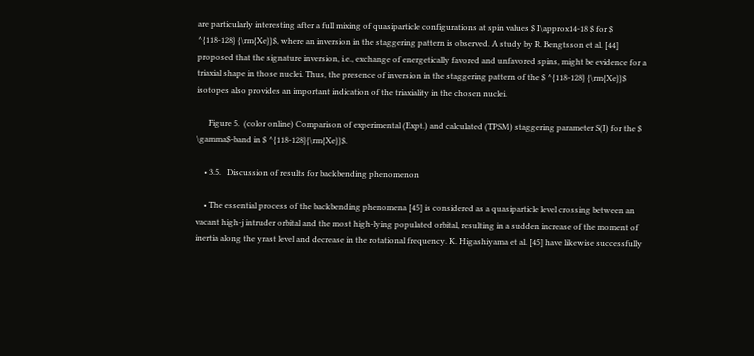are particularly interesting after a full mixing of quasiparticle configurations at spin values $ I\approx14-18 $ for $ ^{118-128} {\rm{Xe}}$, where an inversion in the staggering pattern is observed. A study by R. Bengtsson et al. [44] proposed that the signature inversion, i.e., exchange of energetically favored and unfavored spins, might be evidence for a triaxial shape in those nuclei. Thus, the presence of inversion in the staggering pattern of the $ ^{118-128} {\rm{Xe}}$ isotopes also provides an important indication of the triaxiality in the chosen nuclei.

      Figure 5.  (color online) Comparison of experimental (Expt.) and calculated (TPSM) staggering parameter S(I) for the $ \gamma$-band in $ ^{118-128}{\rm{Xe}}$.

    • 3.5.   Discussion of results for backbending phenomenon

    • The essential process of the backbending phenomena [45] is considered as a quasiparticle level crossing between an vacant high-j intruder orbital and the most high-lying populated orbital, resulting in a sudden increase of the moment of inertia along the yrast level and decrease in the rotational frequency. K. Higashiyama et al. [45] have likewise successfully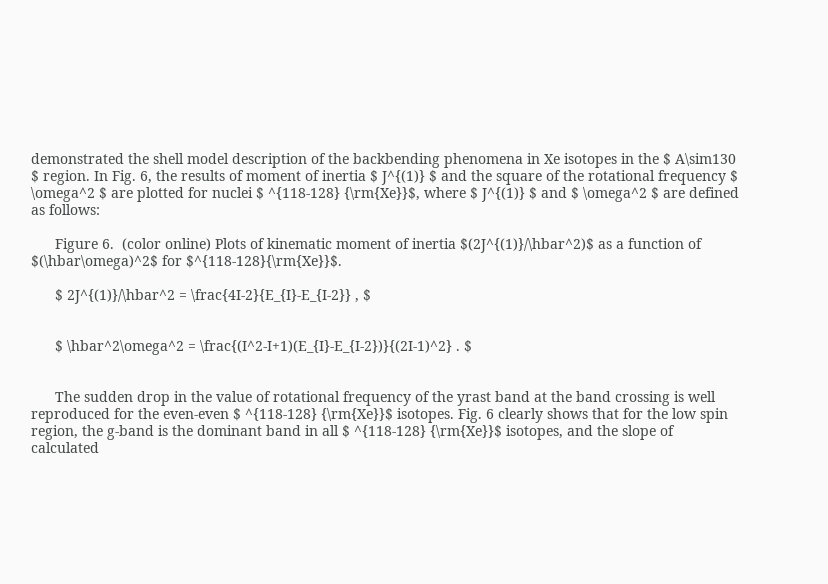demonstrated the shell model description of the backbending phenomena in Xe isotopes in the $ A\sim130 $ region. In Fig. 6, the results of moment of inertia $ J^{(1)} $ and the square of the rotational frequency $ \omega^2 $ are plotted for nuclei $ ^{118-128} {\rm{Xe}}$, where $ J^{(1)} $ and $ \omega^2 $ are defined as follows:

      Figure 6.  (color online) Plots of kinematic moment of inertia $(2J^{(1)}/\hbar^2)$ as a function of $(\hbar\omega)^2$ for $^{118-128}{\rm{Xe}}$.

      $ 2J^{(1)}/\hbar^2 = \frac{4I-2}{E_{I}-E_{I-2}} , $


      $ \hbar^2\omega^2 = \frac{(I^2-I+1)(E_{I}-E_{I-2})}{(2I-1)^2} . $


      The sudden drop in the value of rotational frequency of the yrast band at the band crossing is well reproduced for the even-even $ ^{118-128} {\rm{Xe}}$ isotopes. Fig. 6 clearly shows that for the low spin region, the g-band is the dominant band in all $ ^{118-128} {\rm{Xe}}$ isotopes, and the slope of calculated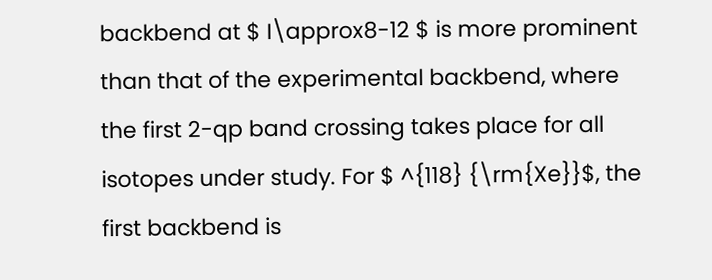backbend at $ I\approx8-12 $ is more prominent than that of the experimental backbend, where the first 2-qp band crossing takes place for all isotopes under study. For $ ^{118} {\rm{Xe}}$, the first backbend is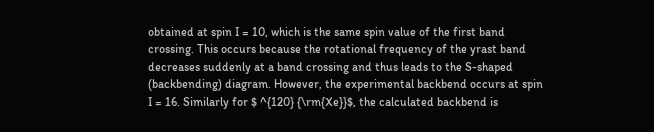obtained at spin I = 10, which is the same spin value of the first band crossing. This occurs because the rotational frequency of the yrast band decreases suddenly at a band crossing and thus leads to the S-shaped (backbending) diagram. However, the experimental backbend occurs at spin I = 16. Similarly for $ ^{120} {\rm{Xe}}$, the calculated backbend is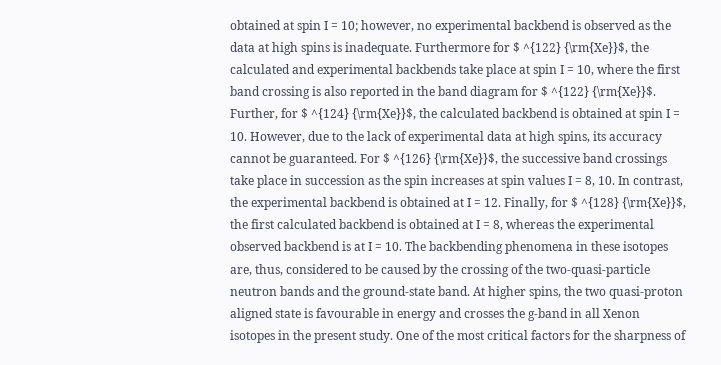obtained at spin I = 10; however, no experimental backbend is observed as the data at high spins is inadequate. Furthermore for $ ^{122} {\rm{Xe}}$, the calculated and experimental backbends take place at spin I = 10, where the first band crossing is also reported in the band diagram for $ ^{122} {\rm{Xe}}$. Further, for $ ^{124} {\rm{Xe}}$, the calculated backbend is obtained at spin I = 10. However, due to the lack of experimental data at high spins, its accuracy cannot be guaranteed. For $ ^{126} {\rm{Xe}}$, the successive band crossings take place in succession as the spin increases at spin values I = 8, 10. In contrast, the experimental backbend is obtained at I = 12. Finally, for $ ^{128} {\rm{Xe}}$, the first calculated backbend is obtained at I = 8, whereas the experimental observed backbend is at I = 10. The backbending phenomena in these isotopes are, thus, considered to be caused by the crossing of the two-quasi-particle neutron bands and the ground-state band. At higher spins, the two quasi-proton aligned state is favourable in energy and crosses the g-band in all Xenon isotopes in the present study. One of the most critical factors for the sharpness of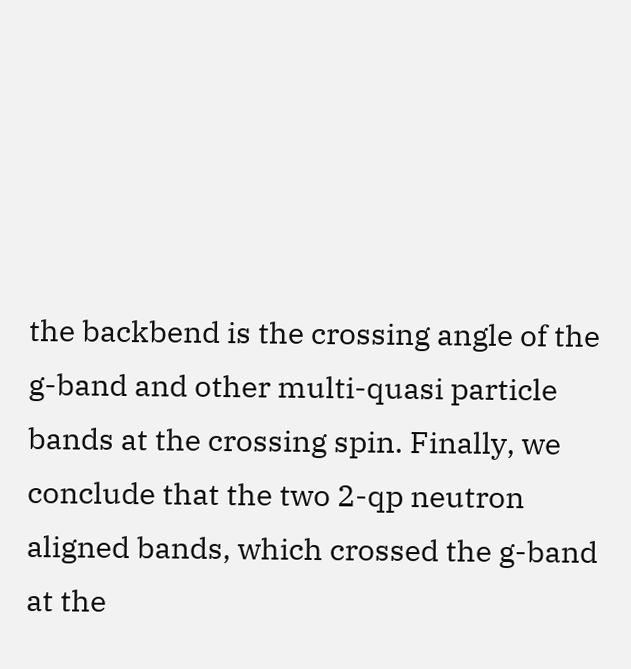the backbend is the crossing angle of the g-band and other multi-quasi particle bands at the crossing spin. Finally, we conclude that the two 2-qp neutron aligned bands, which crossed the g-band at the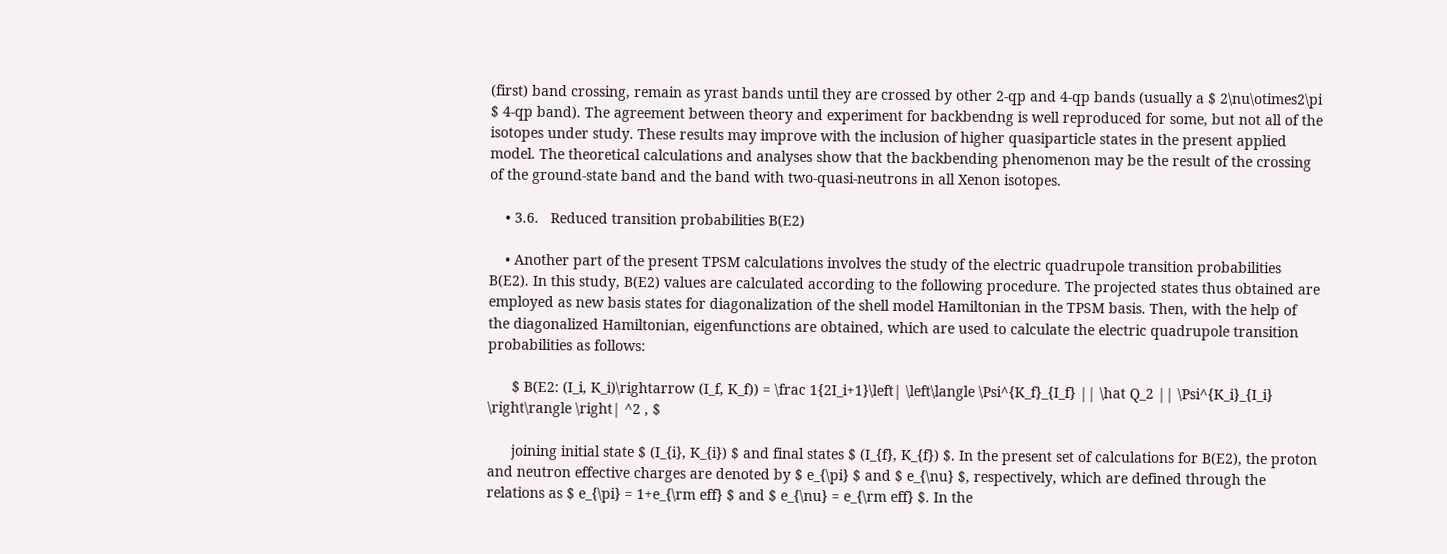(first) band crossing, remain as yrast bands until they are crossed by other 2-qp and 4-qp bands (usually a $ 2\nu\otimes2\pi $ 4-qp band). The agreement between theory and experiment for backbendng is well reproduced for some, but not all of the isotopes under study. These results may improve with the inclusion of higher quasiparticle states in the present applied model. The theoretical calculations and analyses show that the backbending phenomenon may be the result of the crossing of the ground-state band and the band with two-quasi-neutrons in all Xenon isotopes.

    • 3.6.   Reduced transition probabilities B(E2)

    • Another part of the present TPSM calculations involves the study of the electric quadrupole transition probabilities B(E2). In this study, B(E2) values are calculated according to the following procedure. The projected states thus obtained are employed as new basis states for diagonalization of the shell model Hamiltonian in the TPSM basis. Then, with the help of the diagonalized Hamiltonian, eigenfunctions are obtained, which are used to calculate the electric quadrupole transition probabilities as follows:

      $ B(E2: (I_i, K_i)\rightarrow (I_f, K_f)) = \frac 1{2I_i+1}\left| \left\langle \Psi^{K_f}_{I_f} || \hat Q_2 || \Psi^{K_i}_{I_i} \right\rangle \right| ^2 , $

      joining initial state $ (I_{i}, K_{i}) $ and final states $ (I_{f}, K_{f}) $. In the present set of calculations for B(E2), the proton and neutron effective charges are denoted by $ e_{\pi} $ and $ e_{\nu} $, respectively, which are defined through the relations as $ e_{\pi} = 1+e_{\rm eff} $ and $ e_{\nu} = e_{\rm eff} $. In the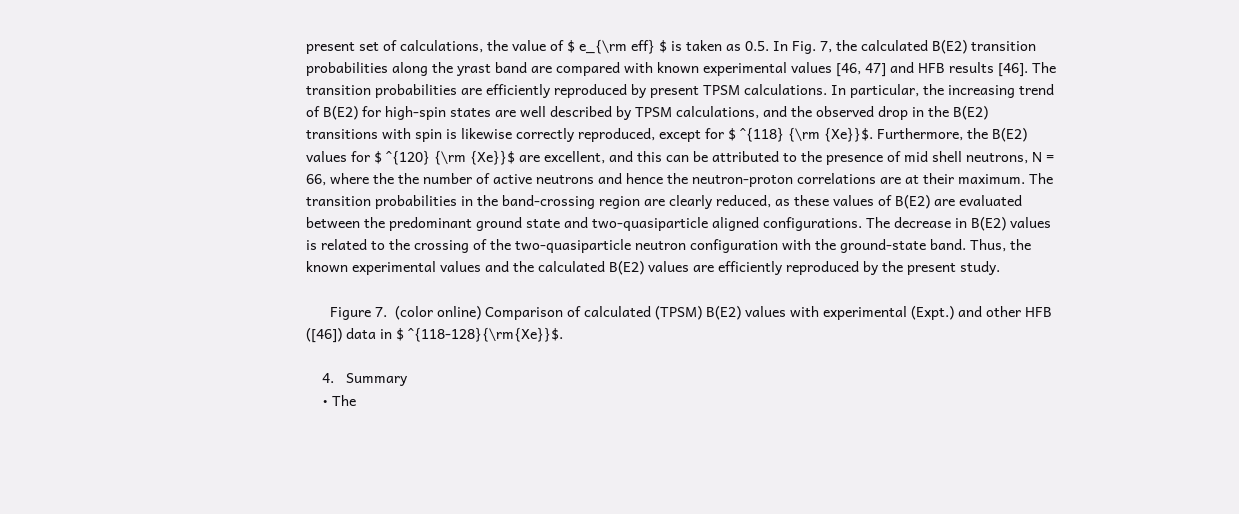present set of calculations, the value of $ e_{\rm eff} $ is taken as 0.5. In Fig. 7, the calculated B(E2) transition probabilities along the yrast band are compared with known experimental values [46, 47] and HFB results [46]. The transition probabilities are efficiently reproduced by present TPSM calculations. In particular, the increasing trend of B(E2) for high-spin states are well described by TPSM calculations, and the observed drop in the B(E2) transitions with spin is likewise correctly reproduced, except for $ ^{118} {\rm {Xe}}$. Furthermore, the B(E2) values for $ ^{120} {\rm {Xe}}$ are excellent, and this can be attributed to the presence of mid shell neutrons, N = 66, where the the number of active neutrons and hence the neutron-proton correlations are at their maximum. The transition probabilities in the band-crossing region are clearly reduced, as these values of B(E2) are evaluated between the predominant ground state and two-quasiparticle aligned configurations. The decrease in B(E2) values is related to the crossing of the two-quasiparticle neutron configuration with the ground-state band. Thus, the known experimental values and the calculated B(E2) values are efficiently reproduced by the present study.

      Figure 7.  (color online) Comparison of calculated (TPSM) B(E2) values with experimental (Expt.) and other HFB ([46]) data in $ ^{118-128}{\rm{Xe}}$.

    4.   Summary
    • The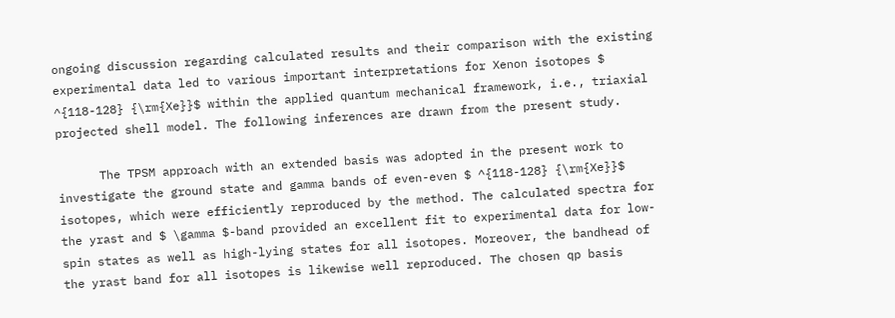ongoing discussion regarding calculated results and their comparison with the existing experimental data led to various important interpretations for Xenon isotopes $ ^{118-128} {\rm{Xe}}$ within the applied quantum mechanical framework, i.e., triaxial projected shell model. The following inferences are drawn from the present study.

      The TPSM approach with an extended basis was adopted in the present work to investigate the ground state and gamma bands of even-even $ ^{118-128} {\rm{Xe}}$ isotopes, which were efficiently reproduced by the method. The calculated spectra for the yrast and $ \gamma $-band provided an excellent fit to experimental data for low-spin states as well as high-lying states for all isotopes. Moreover, the bandhead of the yrast band for all isotopes is likewise well reproduced. The chosen qp basis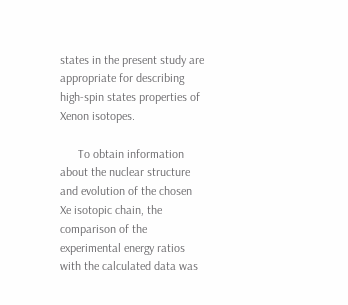states in the present study are appropriate for describing high-spin states properties of Xenon isotopes.

      To obtain information about the nuclear structure and evolution of the chosen Xe isotopic chain, the comparison of the experimental energy ratios with the calculated data was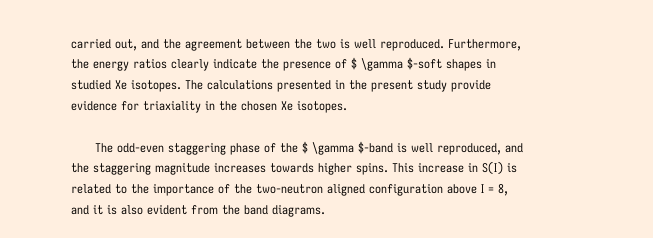carried out, and the agreement between the two is well reproduced. Furthermore, the energy ratios clearly indicate the presence of $ \gamma $-soft shapes in studied Xe isotopes. The calculations presented in the present study provide evidence for triaxiality in the chosen Xe isotopes.

      The odd-even staggering phase of the $ \gamma $-band is well reproduced, and the staggering magnitude increases towards higher spins. This increase in S(I) is related to the importance of the two-neutron aligned configuration above I = 8, and it is also evident from the band diagrams.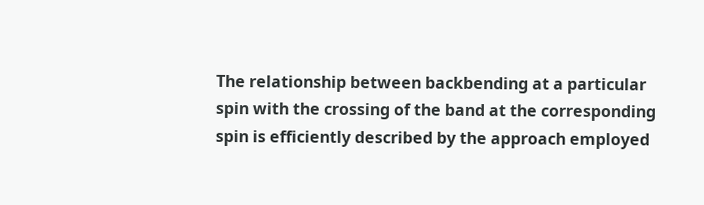The relationship between backbending at a particular spin with the crossing of the band at the corresponding spin is efficiently described by the approach employed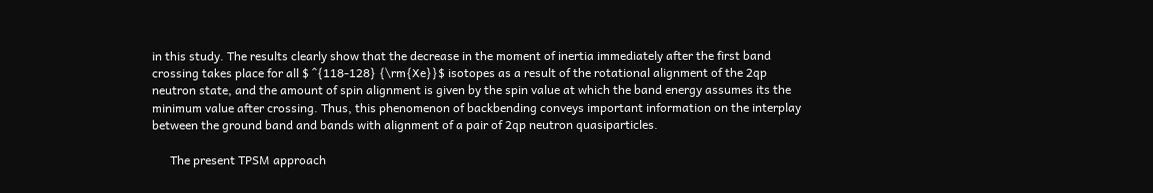in this study. The results clearly show that the decrease in the moment of inertia immediately after the first band crossing takes place for all $ ^{118-128} {\rm{Xe}}$ isotopes as a result of the rotational alignment of the 2qp neutron state, and the amount of spin alignment is given by the spin value at which the band energy assumes its the minimum value after crossing. Thus, this phenomenon of backbending conveys important information on the interplay between the ground band and bands with alignment of a pair of 2qp neutron quasiparticles.

      The present TPSM approach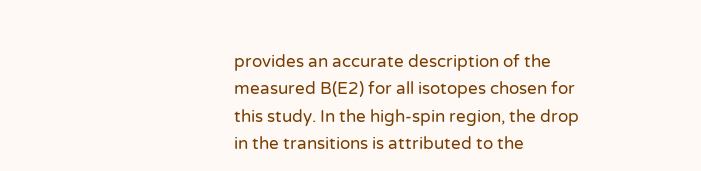provides an accurate description of the measured B(E2) for all isotopes chosen for this study. In the high-spin region, the drop in the transitions is attributed to the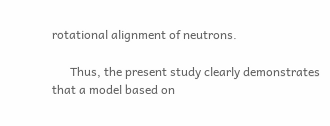rotational alignment of neutrons.

      Thus, the present study clearly demonstrates that a model based on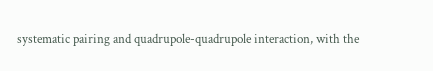systematic pairing and quadrupole-quadrupole interaction, with the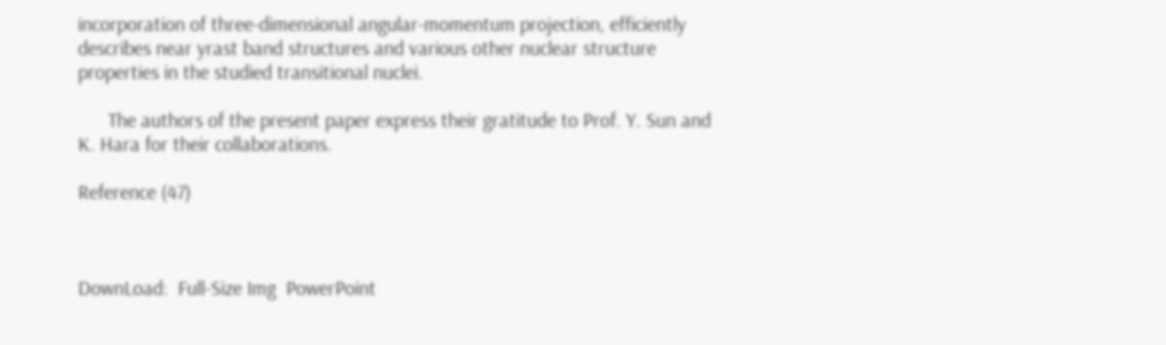incorporation of three-dimensional angular-momentum projection, efficiently describes near yrast band structures and various other nuclear structure properties in the studied transitional nuclei.

      The authors of the present paper express their gratitude to Prof. Y. Sun and K. Hara for their collaborations.

Reference (47)



DownLoad:  Full-Size Img  PowerPoint